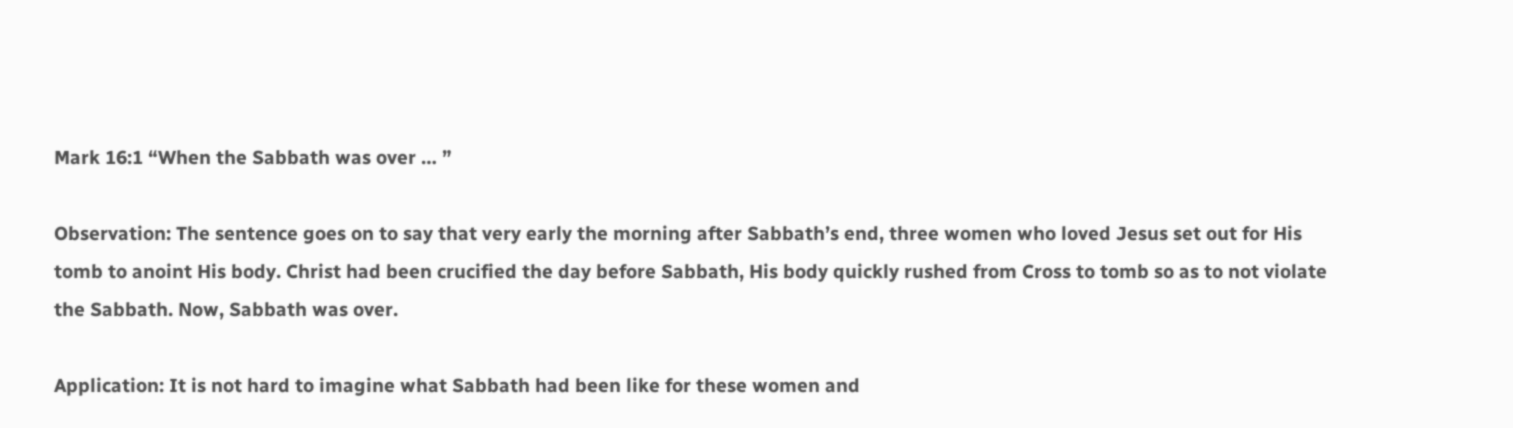Mark 16:1 “When the Sabbath was over … ”

Observation: The sentence goes on to say that very early the morning after Sabbath’s end, three women who loved Jesus set out for His tomb to anoint His body. Christ had been crucified the day before Sabbath, His body quickly rushed from Cross to tomb so as to not violate the Sabbath. Now, Sabbath was over.

Application: It is not hard to imagine what Sabbath had been like for these women and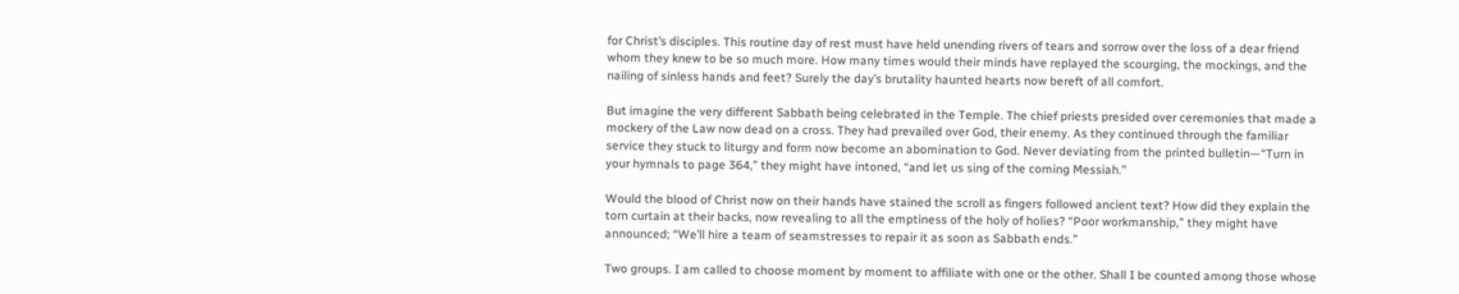for Christ’s disciples. This routine day of rest must have held unending rivers of tears and sorrow over the loss of a dear friend whom they knew to be so much more. How many times would their minds have replayed the scourging, the mockings, and the nailing of sinless hands and feet? Surely the day’s brutality haunted hearts now bereft of all comfort.

But imagine the very different Sabbath being celebrated in the Temple. The chief priests presided over ceremonies that made a mockery of the Law now dead on a cross. They had prevailed over God, their enemy. As they continued through the familiar service they stuck to liturgy and form now become an abomination to God. Never deviating from the printed bulletin—“Turn in your hymnals to page 364,” they might have intoned, “and let us sing of the coming Messiah.”

Would the blood of Christ now on their hands have stained the scroll as fingers followed ancient text? How did they explain the torn curtain at their backs, now revealing to all the emptiness of the holy of holies? “Poor workmanship,” they might have announced; “We’ll hire a team of seamstresses to repair it as soon as Sabbath ends.”

Two groups. I am called to choose moment by moment to affiliate with one or the other. Shall I be counted among those whose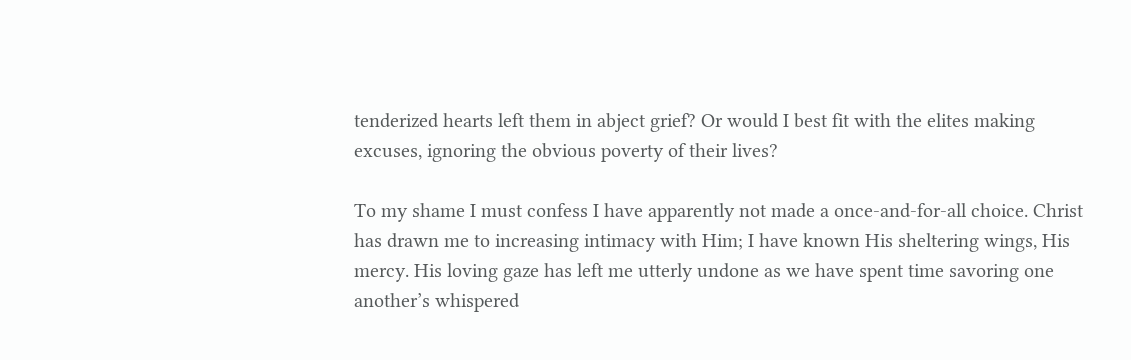tenderized hearts left them in abject grief? Or would I best fit with the elites making excuses, ignoring the obvious poverty of their lives?

To my shame I must confess I have apparently not made a once-and-for-all choice. Christ has drawn me to increasing intimacy with Him; I have known His sheltering wings, His mercy. His loving gaze has left me utterly undone as we have spent time savoring one another’s whispered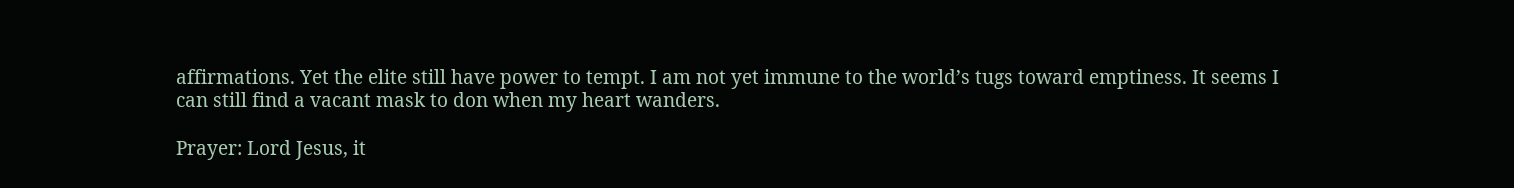affirmations. Yet the elite still have power to tempt. I am not yet immune to the world’s tugs toward emptiness. It seems I can still find a vacant mask to don when my heart wanders.

Prayer: Lord Jesus, it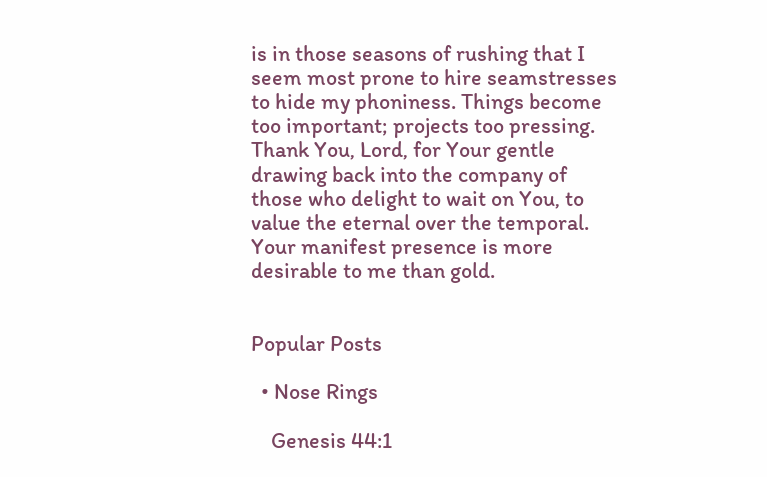is in those seasons of rushing that I seem most prone to hire seamstresses to hide my phoniness. Things become too important; projects too pressing. Thank You, Lord, for Your gentle drawing back into the company of those who delight to wait on You, to value the eternal over the temporal. Your manifest presence is more desirable to me than gold.


Popular Posts

  • Nose Rings

    Genesis 44:1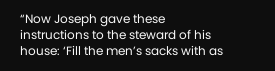“Now Joseph gave these instructions to the steward of his house: ‘Fill the men’s sacks with as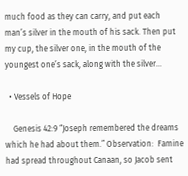much food as they can carry, and put each man’s silver in the mouth of his sack. Then put my cup, the silver one, in the mouth of the youngest one’s sack, along with the silver…

  • Vessels of Hope

    Genesis 42:9 “Joseph remembered the dreams which he had about them.” Observation:  Famine had spread throughout Canaan, so Jacob sent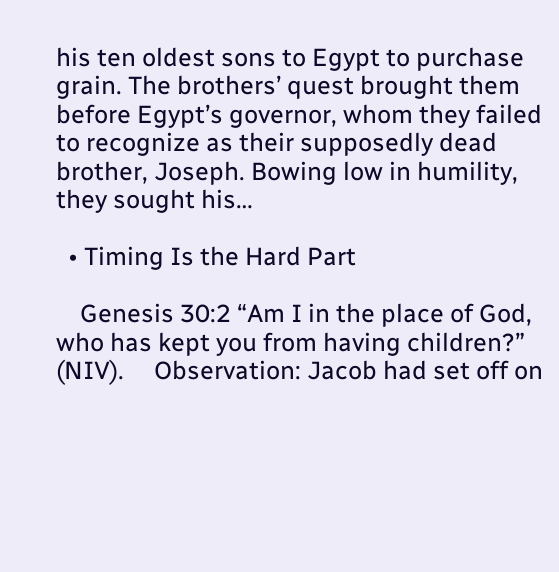his ten oldest sons to Egypt to purchase grain. The brothers’ quest brought them before Egypt’s governor, whom they failed to recognize as their supposedly dead brother, Joseph. Bowing low in humility, they sought his…

  • Timing Is the Hard Part

    Genesis 30:2 “Am I in the place of God, who has kept you from having children?” (NIV).     Observation: Jacob had set off on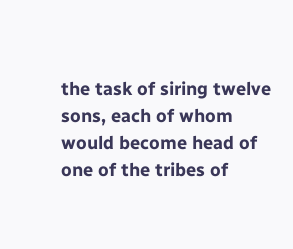the task of siring twelve sons, each of whom would become head of one of the tribes of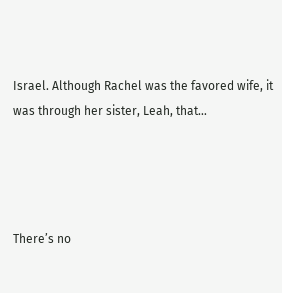Israel. Although Rachel was the favored wife, it was through her sister, Leah, that…




There’s no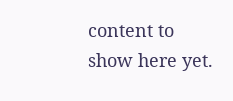content to show here yet.